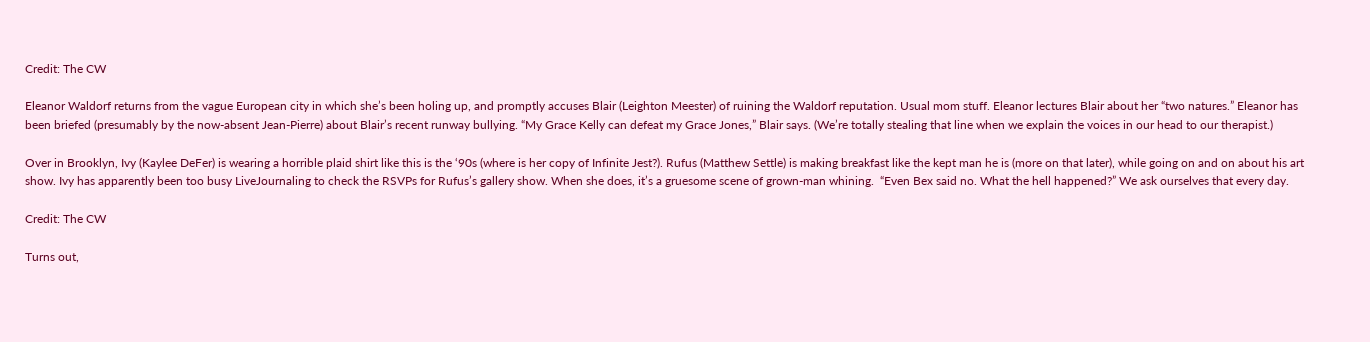Credit: The CW

Eleanor Waldorf returns from the vague European city in which she’s been holing up, and promptly accuses Blair (Leighton Meester) of ruining the Waldorf reputation. Usual mom stuff. Eleanor lectures Blair about her “two natures.” Eleanor has been briefed (presumably by the now-absent Jean-Pierre) about Blair’s recent runway bullying. “My Grace Kelly can defeat my Grace Jones,” Blair says. (We’re totally stealing that line when we explain the voices in our head to our therapist.)

Over in Brooklyn, Ivy (Kaylee DeFer) is wearing a horrible plaid shirt like this is the ‘90s (where is her copy of Infinite Jest?). Rufus (Matthew Settle) is making breakfast like the kept man he is (more on that later), while going on and on about his art show. Ivy has apparently been too busy LiveJournaling to check the RSVPs for Rufus’s gallery show. When she does, it’s a gruesome scene of grown-man whining.  “Even Bex said no. What the hell happened?” We ask ourselves that every day.

Credit: The CW

Turns out,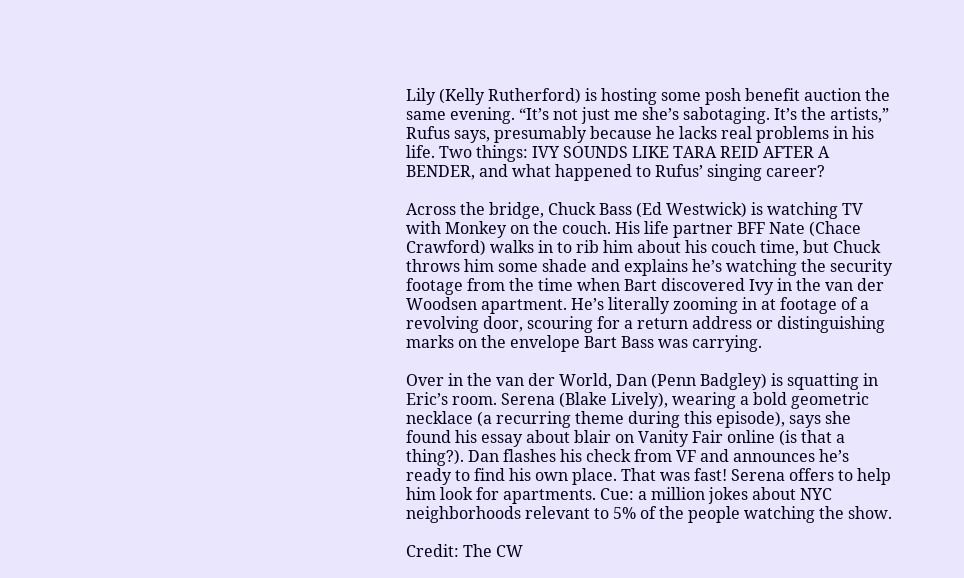Lily (Kelly Rutherford) is hosting some posh benefit auction the same evening. “It’s not just me she’s sabotaging. It’s the artists,” Rufus says, presumably because he lacks real problems in his life. Two things: IVY SOUNDS LIKE TARA REID AFTER A BENDER, and what happened to Rufus’ singing career?

Across the bridge, Chuck Bass (Ed Westwick) is watching TV with Monkey on the couch. His life partner BFF Nate (Chace Crawford) walks in to rib him about his couch time, but Chuck throws him some shade and explains he’s watching the security footage from the time when Bart discovered Ivy in the van der Woodsen apartment. He’s literally zooming in at footage of a revolving door, scouring for a return address or distinguishing marks on the envelope Bart Bass was carrying.

Over in the van der World, Dan (Penn Badgley) is squatting in Eric’s room. Serena (Blake Lively), wearing a bold geometric necklace (a recurring theme during this episode), says she found his essay about blair on Vanity Fair online (is that a thing?). Dan flashes his check from VF and announces he’s ready to find his own place. That was fast! Serena offers to help him look for apartments. Cue: a million jokes about NYC neighborhoods relevant to 5% of the people watching the show.

Credit: The CW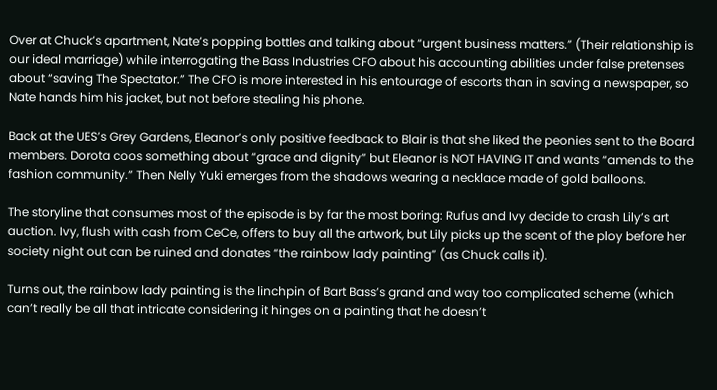Over at Chuck’s apartment, Nate’s popping bottles and talking about “urgent business matters.” (Their relationship is our ideal marriage) while interrogating the Bass Industries CFO about his accounting abilities under false pretenses about “saving The Spectator.” The CFO is more interested in his entourage of escorts than in saving a newspaper, so Nate hands him his jacket, but not before stealing his phone.

Back at the UES’s Grey Gardens, Eleanor’s only positive feedback to Blair is that she liked the peonies sent to the Board members. Dorota coos something about “grace and dignity” but Eleanor is NOT HAVING IT and wants “amends to the fashion community.” Then Nelly Yuki emerges from the shadows wearing a necklace made of gold balloons.

The storyline that consumes most of the episode is by far the most boring: Rufus and Ivy decide to crash Lily’s art auction. Ivy, flush with cash from CeCe, offers to buy all the artwork, but Lily picks up the scent of the ploy before her society night out can be ruined and donates “the rainbow lady painting” (as Chuck calls it).

Turns out, the rainbow lady painting is the linchpin of Bart Bass’s grand and way too complicated scheme (which can’t really be all that intricate considering it hinges on a painting that he doesn’t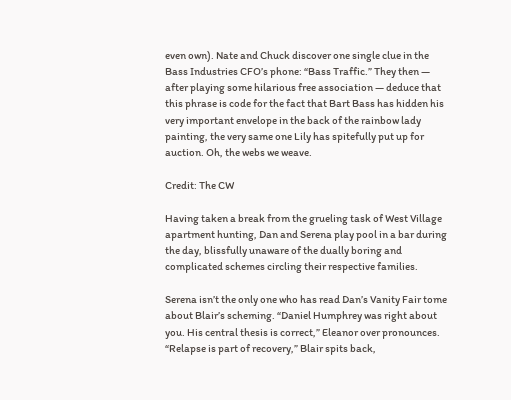even own). Nate and Chuck discover one single clue in the Bass Industries CFO’s phone: “Bass Traffic.” They then — after playing some hilarious free association — deduce that this phrase is code for the fact that Bart Bass has hidden his very important envelope in the back of the rainbow lady painting, the very same one Lily has spitefully put up for auction. Oh, the webs we weave.

Credit: The CW

Having taken a break from the grueling task of West Village apartment hunting, Dan and Serena play pool in a bar during the day, blissfully unaware of the dually boring and complicated schemes circling their respective families.

Serena isn’t the only one who has read Dan’s Vanity Fair tome about Blair’s scheming. “Daniel Humphrey was right about you. His central thesis is correct,” Eleanor over pronounces. “Relapse is part of recovery,” Blair spits back,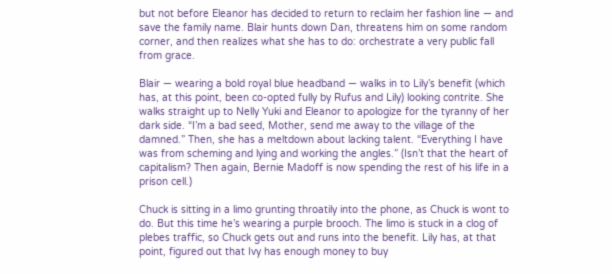but not before Eleanor has decided to return to reclaim her fashion line — and save the family name. Blair hunts down Dan, threatens him on some random corner, and then realizes what she has to do: orchestrate a very public fall from grace.

Blair — wearing a bold royal blue headband — walks in to Lily’s benefit (which has, at this point, been co-opted fully by Rufus and Lily) looking contrite. She walks straight up to Nelly Yuki and Eleanor to apologize for the tyranny of her dark side. “I’m a bad seed, Mother, send me away to the village of the damned.” Then, she has a meltdown about lacking talent. “Everything I have was from scheming and lying and working the angles.” (Isn’t that the heart of capitalism? Then again, Bernie Madoff is now spending the rest of his life in a prison cell.)

Chuck is sitting in a limo grunting throatily into the phone, as Chuck is wont to do. But this time he’s wearing a purple brooch. The limo is stuck in a clog of plebes traffic, so Chuck gets out and runs into the benefit. Lily has, at that point, figured out that Ivy has enough money to buy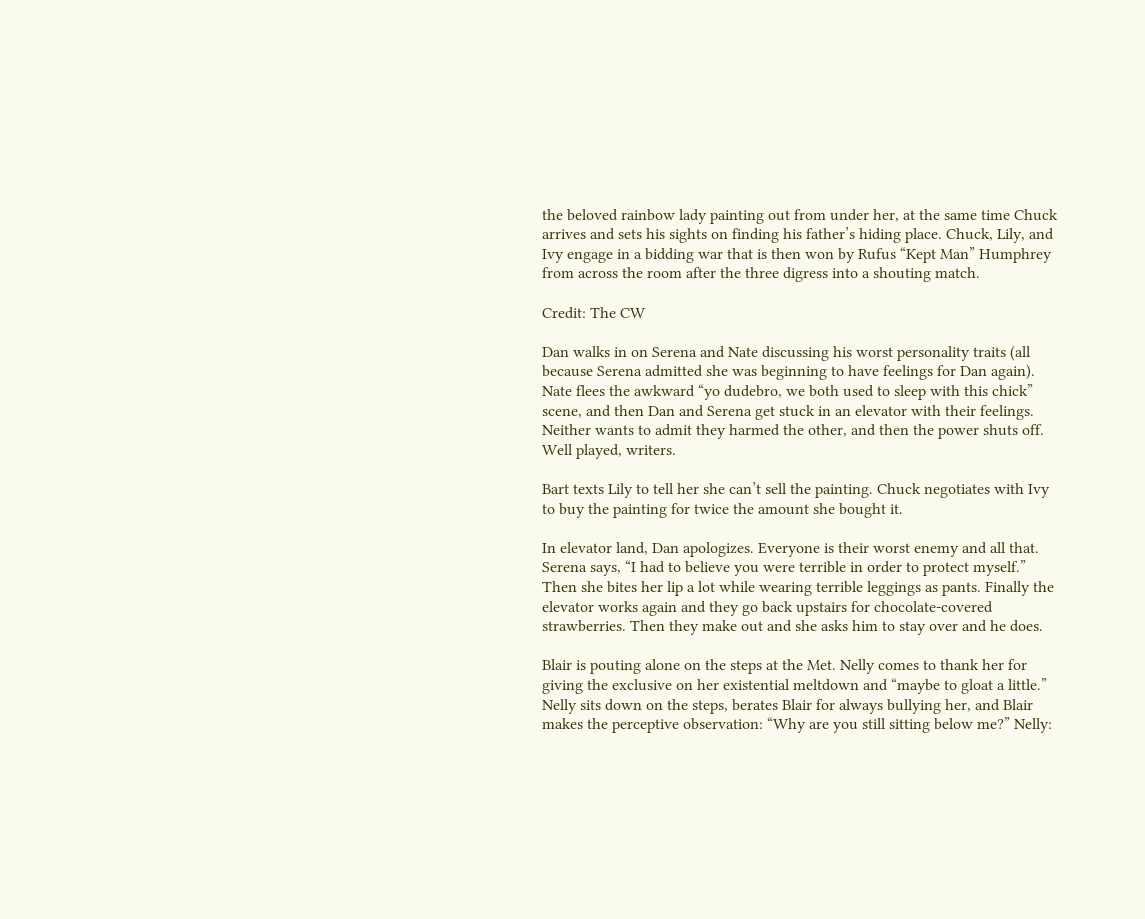the beloved rainbow lady painting out from under her, at the same time Chuck arrives and sets his sights on finding his father’s hiding place. Chuck, Lily, and Ivy engage in a bidding war that is then won by Rufus “Kept Man” Humphrey from across the room after the three digress into a shouting match.

Credit: The CW

Dan walks in on Serena and Nate discussing his worst personality traits (all because Serena admitted she was beginning to have feelings for Dan again). Nate flees the awkward “yo dudebro, we both used to sleep with this chick” scene, and then Dan and Serena get stuck in an elevator with their feelings. Neither wants to admit they harmed the other, and then the power shuts off. Well played, writers.

Bart texts Lily to tell her she can’t sell the painting. Chuck negotiates with Ivy to buy the painting for twice the amount she bought it.

In elevator land, Dan apologizes. Everyone is their worst enemy and all that. Serena says, “I had to believe you were terrible in order to protect myself.” Then she bites her lip a lot while wearing terrible leggings as pants. Finally the elevator works again and they go back upstairs for chocolate-covered strawberries. Then they make out and she asks him to stay over and he does.

Blair is pouting alone on the steps at the Met. Nelly comes to thank her for giving the exclusive on her existential meltdown and “maybe to gloat a little.” Nelly sits down on the steps, berates Blair for always bullying her, and Blair makes the perceptive observation: “Why are you still sitting below me?” Nelly: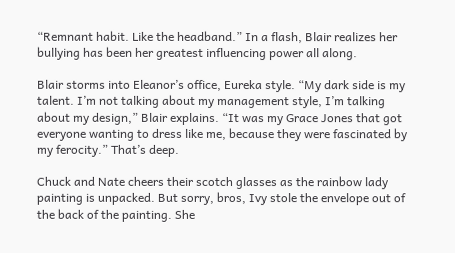“Remnant habit. Like the headband.” In a flash, Blair realizes her bullying has been her greatest influencing power all along.

Blair storms into Eleanor’s office, Eureka style. “My dark side is my talent. I’m not talking about my management style, I’m talking about my design,” Blair explains. “It was my Grace Jones that got everyone wanting to dress like me, because they were fascinated by my ferocity.” That’s deep.

Chuck and Nate cheers their scotch glasses as the rainbow lady painting is unpacked. But sorry, bros, Ivy stole the envelope out of the back of the painting. She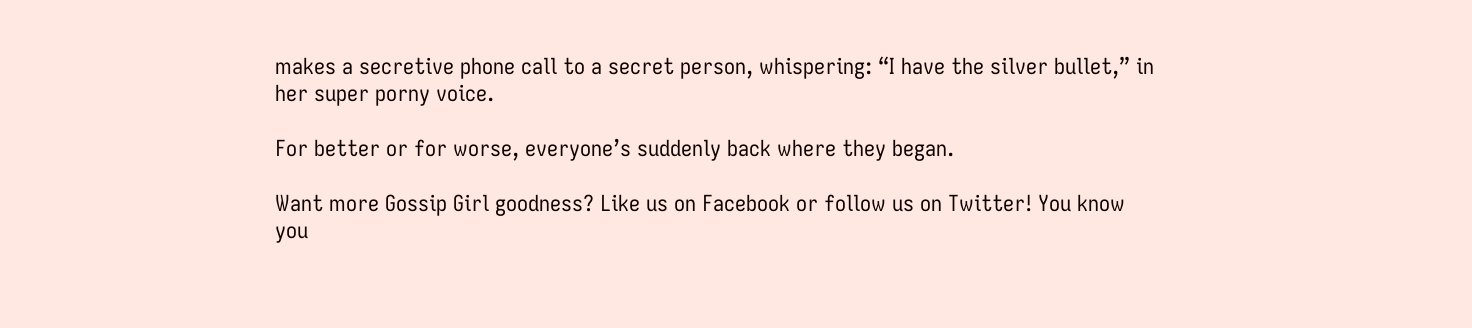makes a secretive phone call to a secret person, whispering: “I have the silver bullet,” in her super porny voice.

For better or for worse, everyone’s suddenly back where they began.

Want more Gossip Girl goodness? Like us on Facebook or follow us on Twitter! You know you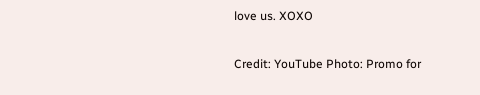love us. XOXO

Credit: YouTube Photo: Promo for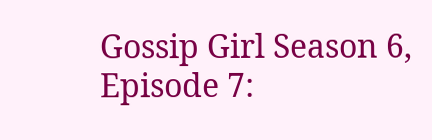Gossip Girl Season 6, Episode 7: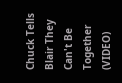Chuck Tells Blair They Can't Be Together (VIDEO)